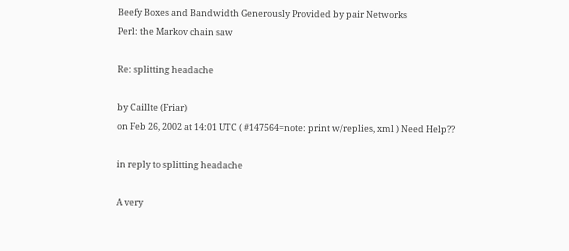Beefy Boxes and Bandwidth Generously Provided by pair Networks
Perl: the Markov chain saw

Re: splitting headache

by Caillte (Friar)
on Feb 26, 2002 at 14:01 UTC ( #147564=note: print w/replies, xml ) Need Help??

in reply to splitting headache

A very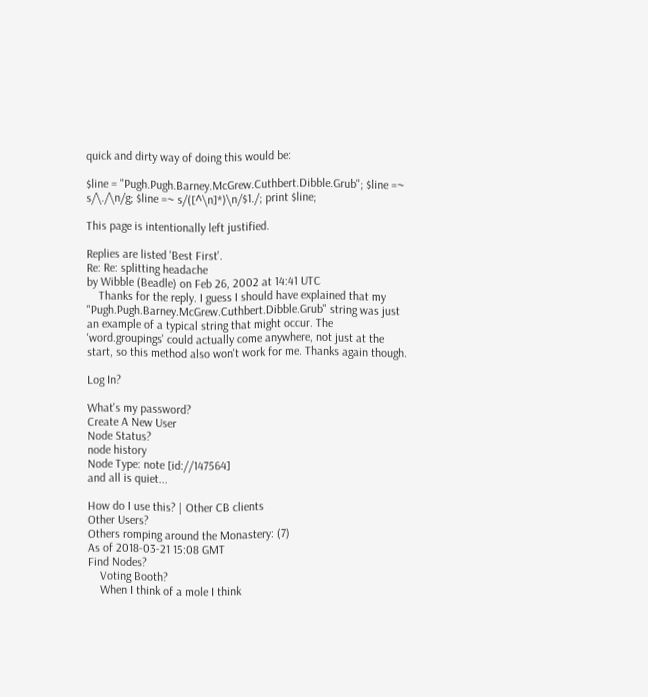quick and dirty way of doing this would be:

$line = "Pugh.Pugh.Barney.McGrew.Cuthbert.Dibble.Grub"; $line =~ s/\./\n/g; $line =~ s/([^\n]*)\n/$1./; print $line;

This page is intentionally left justified.

Replies are listed 'Best First'.
Re: Re: splitting headache
by Wibble (Beadle) on Feb 26, 2002 at 14:41 UTC
    Thanks for the reply. I guess I should have explained that my "Pugh.Pugh.Barney.McGrew.Cuthbert.Dibble.Grub" string was just an example of a typical string that might occur. The 'word.groupings' could actually come anywhere, not just at the start, so this method also won't work for me. Thanks again though.

Log In?

What's my password?
Create A New User
Node Status?
node history
Node Type: note [id://147564]
and all is quiet...

How do I use this? | Other CB clients
Other Users?
Others romping around the Monastery: (7)
As of 2018-03-21 15:08 GMT
Find Nodes?
    Voting Booth?
    When I think of a mole I think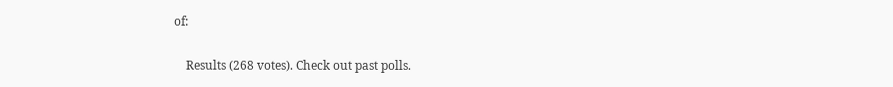of:

    Results (268 votes). Check out past polls.